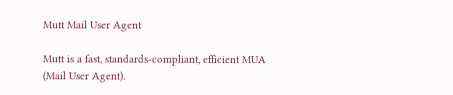Mutt Mail User Agent

Mutt is a fast, standards-compliant, efficient MUA (Mail User Agent).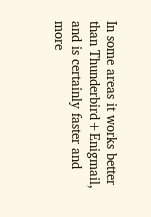In some areas it works better than Thunderbird+Enigmail, and is certainly faster and more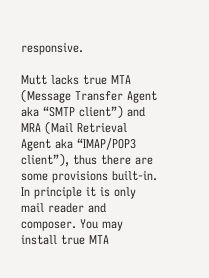responsive.

Mutt lacks true MTA (Message Transfer Agent aka “SMTP client”) and MRA (Mail Retrieval Agent aka “IMAP/POP3 client”), thus there are some provisions built-in. In principle it is only mail reader and composer. You may install true MTA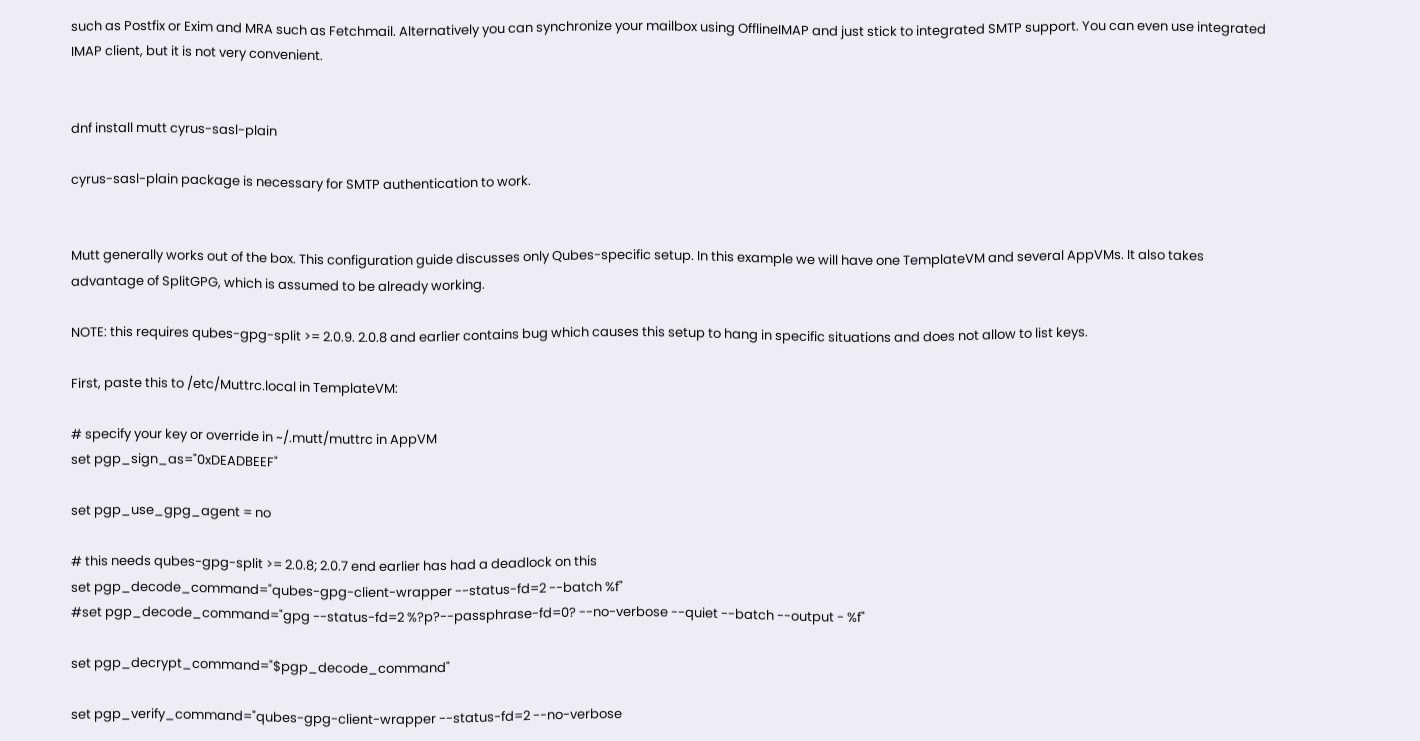such as Postfix or Exim and MRA such as Fetchmail. Alternatively you can synchronize your mailbox using OfflineIMAP and just stick to integrated SMTP support. You can even use integrated IMAP client, but it is not very convenient.


dnf install mutt cyrus-sasl-plain

cyrus-sasl-plain package is necessary for SMTP authentication to work.


Mutt generally works out of the box. This configuration guide discusses only Qubes-specific setup. In this example we will have one TemplateVM and several AppVMs. It also takes advantage of SplitGPG, which is assumed to be already working.

NOTE: this requires qubes-gpg-split >= 2.0.9. 2.0.8 and earlier contains bug which causes this setup to hang in specific situations and does not allow to list keys.

First, paste this to /etc/Muttrc.local in TemplateVM:

# specify your key or override in ~/.mutt/muttrc in AppVM
set pgp_sign_as="0xDEADBEEF"

set pgp_use_gpg_agent = no

# this needs qubes-gpg-split >= 2.0.8; 2.0.7 end earlier has had a deadlock on this
set pgp_decode_command="qubes-gpg-client-wrapper --status-fd=2 --batch %f"
#set pgp_decode_command="gpg --status-fd=2 %?p?--passphrase-fd=0? --no-verbose --quiet --batch --output - %f"

set pgp_decrypt_command="$pgp_decode_command"

set pgp_verify_command="qubes-gpg-client-wrapper --status-fd=2 --no-verbose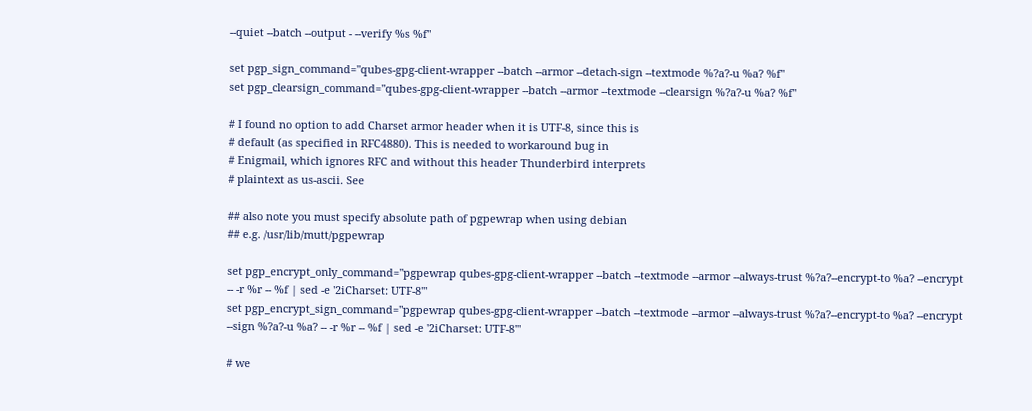--quiet --batch --output - --verify %s %f"

set pgp_sign_command="qubes-gpg-client-wrapper --batch --armor --detach-sign --textmode %?a?-u %a? %f"
set pgp_clearsign_command="qubes-gpg-client-wrapper --batch --armor --textmode --clearsign %?a?-u %a? %f"

# I found no option to add Charset armor header when it is UTF-8, since this is
# default (as specified in RFC4880). This is needed to workaround bug in
# Enigmail, which ignores RFC and without this header Thunderbird interprets
# plaintext as us-ascii. See

## also note you must specify absolute path of pgpewrap when using debian
## e.g. /usr/lib/mutt/pgpewrap

set pgp_encrypt_only_command="pgpewrap qubes-gpg-client-wrapper --batch --textmode --armor --always-trust %?a?--encrypt-to %a? --encrypt -- -r %r -- %f | sed -e '2iCharset: UTF-8'"
set pgp_encrypt_sign_command="pgpewrap qubes-gpg-client-wrapper --batch --textmode --armor --always-trust %?a?--encrypt-to %a? --encrypt --sign %?a?-u %a? -- -r %r -- %f | sed -e '2iCharset: UTF-8'"

# we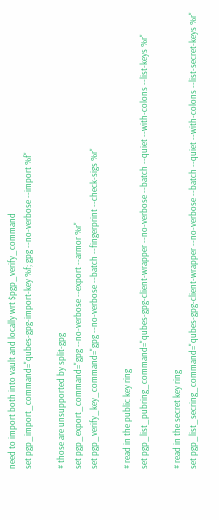need to import both into vault and locally wrt $pgp_verify_command
set pgp_import_command="qubes-gpg-import-key %f; gpg --no-verbose --import %f"

# those are unsupported by split-gpg
set pgp_export_command="gpg --no-verbose --export --armor %r"
set pgp_verify_key_command="gpg --no-verbose --batch --fingerprint --check-sigs %r"

# read in the public key ring
set pgp_list_pubring_command="qubes-gpg-client-wrapper --no-verbose --batch --quiet --with-colons --list-keys %r"

# read in the secret key ring
set pgp_list_secring_command="qubes-gpg-client-wrapper --no-verbose --batch --quiet --with-colons --list-secret-keys %r"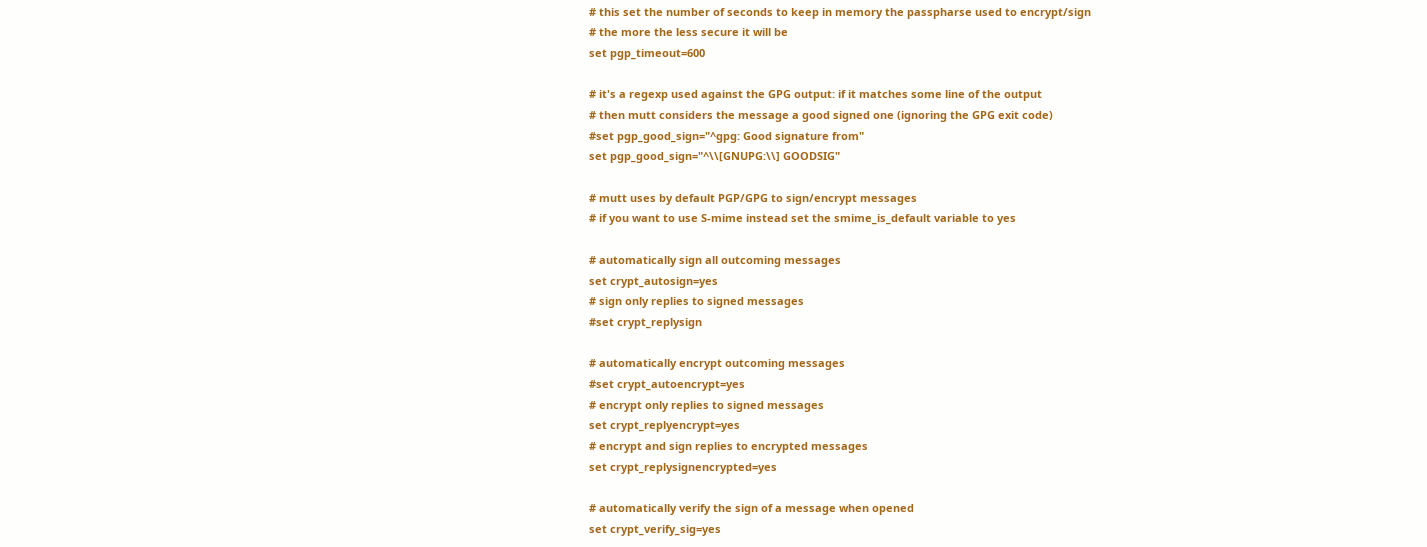# this set the number of seconds to keep in memory the passpharse used to encrypt/sign
# the more the less secure it will be
set pgp_timeout=600

# it's a regexp used against the GPG output: if it matches some line of the output
# then mutt considers the message a good signed one (ignoring the GPG exit code)
#set pgp_good_sign="^gpg: Good signature from"
set pgp_good_sign="^\\[GNUPG:\\] GOODSIG"

# mutt uses by default PGP/GPG to sign/encrypt messages
# if you want to use S-mime instead set the smime_is_default variable to yes

# automatically sign all outcoming messages
set crypt_autosign=yes
# sign only replies to signed messages
#set crypt_replysign

# automatically encrypt outcoming messages
#set crypt_autoencrypt=yes
# encrypt only replies to signed messages
set crypt_replyencrypt=yes
# encrypt and sign replies to encrypted messages
set crypt_replysignencrypted=yes

# automatically verify the sign of a message when opened
set crypt_verify_sig=yes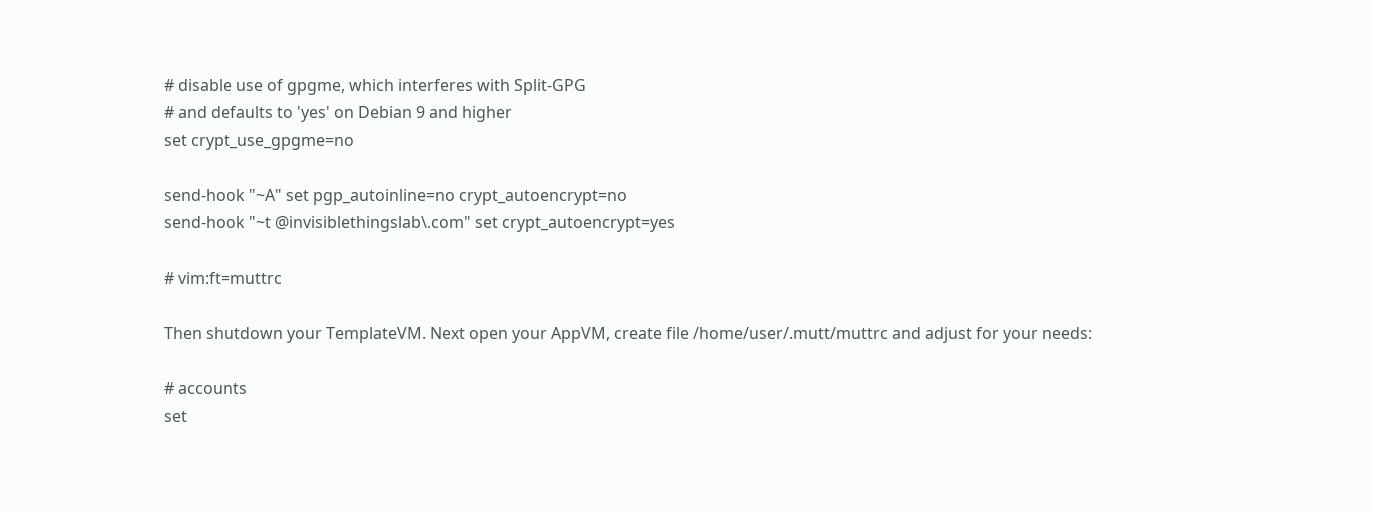# disable use of gpgme, which interferes with Split-GPG
# and defaults to 'yes' on Debian 9 and higher
set crypt_use_gpgme=no

send-hook "~A" set pgp_autoinline=no crypt_autoencrypt=no
send-hook "~t @invisiblethingslab\.com" set crypt_autoencrypt=yes

# vim:ft=muttrc

Then shutdown your TemplateVM. Next open your AppVM, create file /home/user/.mutt/muttrc and adjust for your needs:

# accounts
set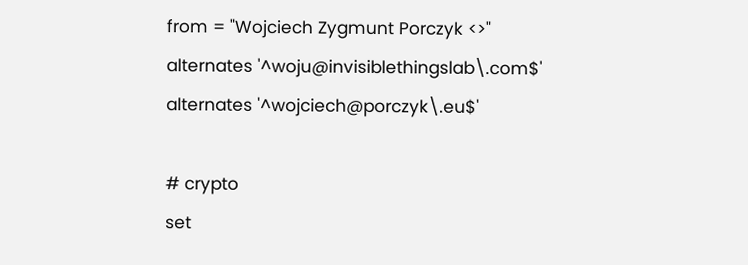from = "Wojciech Zygmunt Porczyk <>"
alternates '^woju@invisiblethingslab\.com$'
alternates '^wojciech@porczyk\.eu$'

# crypto
set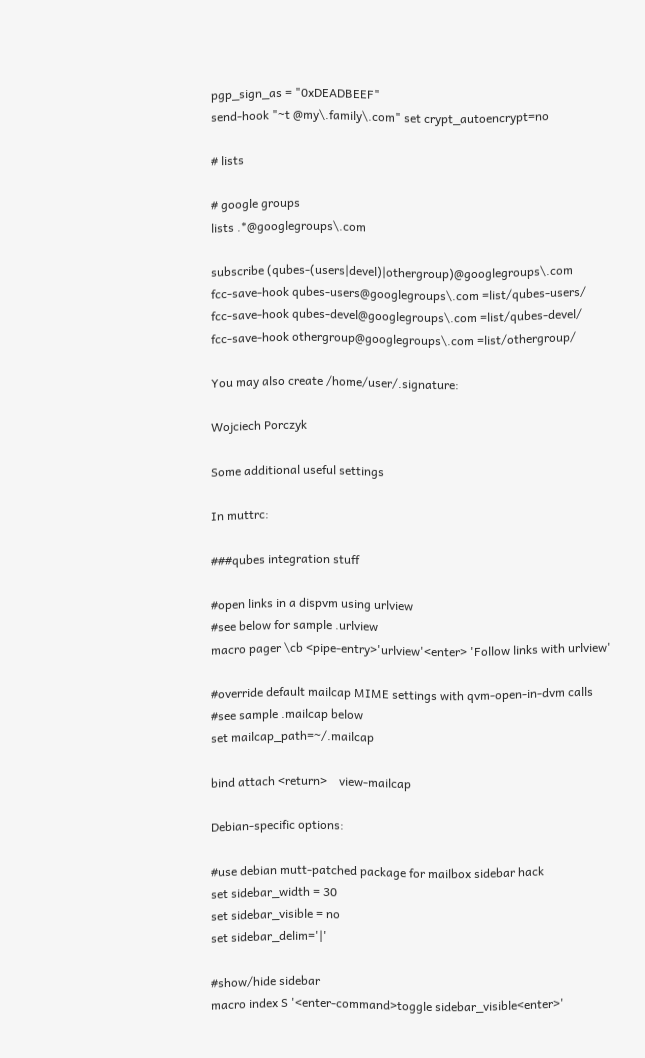pgp_sign_as = "0xDEADBEEF"
send-hook "~t @my\.family\.com" set crypt_autoencrypt=no

# lists

# google groups
lists .*@googlegroups\.com

subscribe (qubes-(users|devel)|othergroup)@googlegroups\.com
fcc-save-hook qubes-users@googlegroups\.com =list/qubes-users/
fcc-save-hook qubes-devel@googlegroups\.com =list/qubes-devel/
fcc-save-hook othergroup@googlegroups\.com =list/othergroup/

You may also create /home/user/.signature:

Wojciech Porczyk

Some additional useful settings

In muttrc:

###qubes integration stuff

#open links in a dispvm using urlview
#see below for sample .urlview
macro pager \cb <pipe-entry>'urlview'<enter> 'Follow links with urlview'

#override default mailcap MIME settings with qvm-open-in-dvm calls
#see sample .mailcap below
set mailcap_path=~/.mailcap

bind attach <return>    view-mailcap

Debian-specific options:

#use debian mutt-patched package for mailbox sidebar hack
set sidebar_width = 30
set sidebar_visible = no
set sidebar_delim='|'

#show/hide sidebar
macro index S '<enter-command>toggle sidebar_visible<enter>'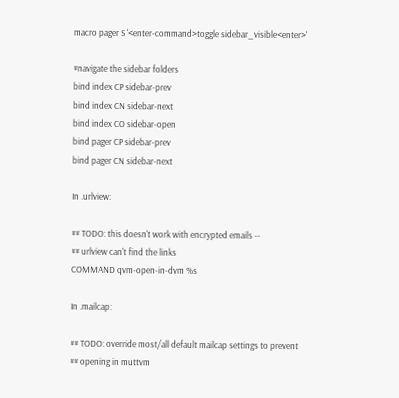macro pager S '<enter-command>toggle sidebar_visible<enter>'

#navigate the sidebar folders
bind index CP sidebar-prev
bind index CN sidebar-next
bind index CO sidebar-open
bind pager CP sidebar-prev
bind pager CN sidebar-next

In .urlview:

## TODO: this doesn't work with encrypted emails --
## urlview can't find the links
COMMAND qvm-open-in-dvm %s

In .mailcap:

## TODO: override most/all default mailcap settings to prevent
## opening in muttvm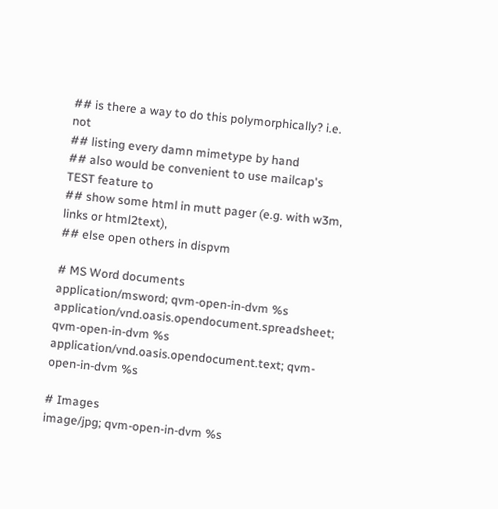## is there a way to do this polymorphically? i.e. not
## listing every damn mimetype by hand
## also would be convenient to use mailcap's TEST feature to
## show some html in mutt pager (e.g. with w3m, links or html2text),
## else open others in dispvm

# MS Word documents
application/msword; qvm-open-in-dvm %s
application/vnd.oasis.opendocument.spreadsheet; qvm-open-in-dvm %s
application/vnd.oasis.opendocument.text; qvm-open-in-dvm %s

# Images
image/jpg; qvm-open-in-dvm %s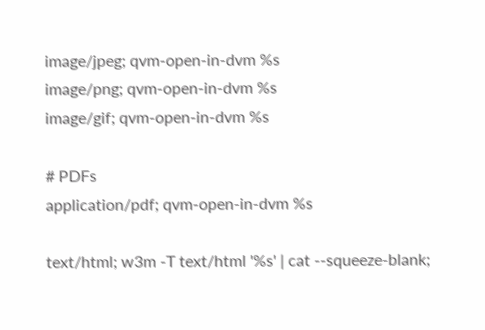image/jpeg; qvm-open-in-dvm %s
image/png; qvm-open-in-dvm %s
image/gif; qvm-open-in-dvm %s

# PDFs
application/pdf; qvm-open-in-dvm %s

text/html; w3m -T text/html '%s' | cat --squeeze-blank;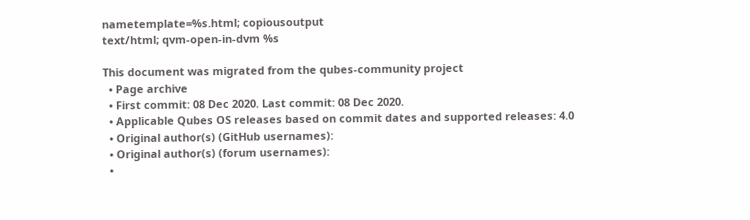nametemplate=%s.html; copiousoutput
text/html; qvm-open-in-dvm %s

This document was migrated from the qubes-community project
  • Page archive
  • First commit: 08 Dec 2020. Last commit: 08 Dec 2020.
  • Applicable Qubes OS releases based on commit dates and supported releases: 4.0
  • Original author(s) (GitHub usernames):
  • Original author(s) (forum usernames):
  •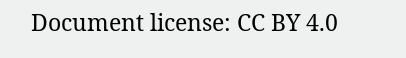Document license: CC BY 4.0